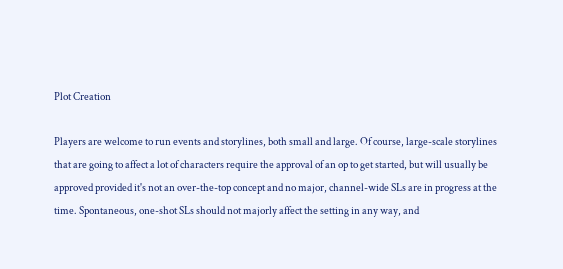Plot Creation

Players are welcome to run events and storylines, both small and large. Of course, large-scale storylines that are going to affect a lot of characters require the approval of an op to get started, but will usually be approved provided it's not an over-the-top concept and no major, channel-wide SLs are in progress at the time. Spontaneous, one-shot SLs should not majorly affect the setting in any way, and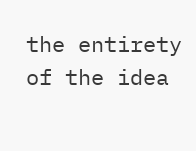the entirety of the idea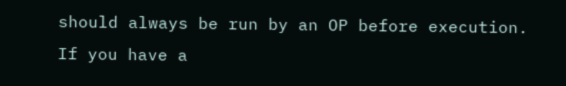should always be run by an OP before execution. If you have a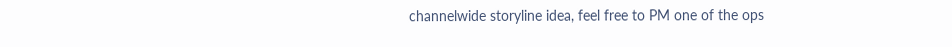channelwide storyline idea, feel free to PM one of the ops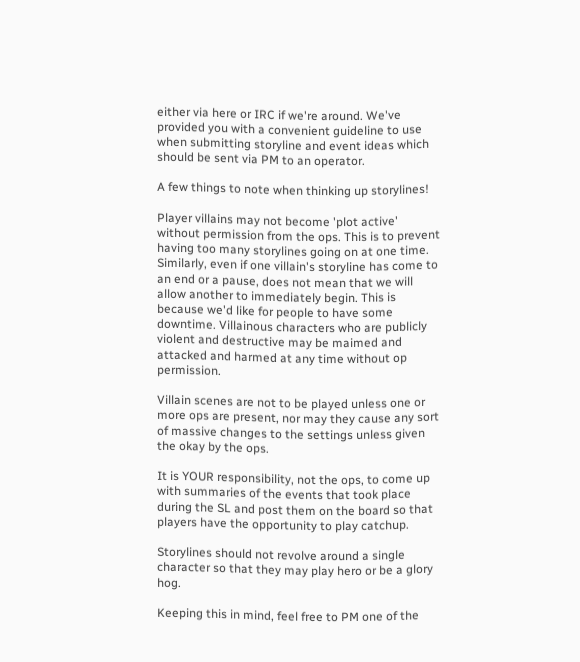either via here or IRC if we're around. We've provided you with a convenient guideline to use when submitting storyline and event ideas which should be sent via PM to an operator.

A few things to note when thinking up storylines!

Player villains may not become 'plot active' without permission from the ops. This is to prevent having too many storylines going on at one time. Similarly, even if one villain's storyline has come to an end or a pause, does not mean that we will allow another to immediately begin. This is because we'd like for people to have some downtime. Villainous characters who are publicly violent and destructive may be maimed and attacked and harmed at any time without op permission.

Villain scenes are not to be played unless one or more ops are present, nor may they cause any sort of massive changes to the settings unless given the okay by the ops.

It is YOUR responsibility, not the ops, to come up with summaries of the events that took place during the SL and post them on the board so that players have the opportunity to play catchup.

Storylines should not revolve around a single character so that they may play hero or be a glory hog.

Keeping this in mind, feel free to PM one of the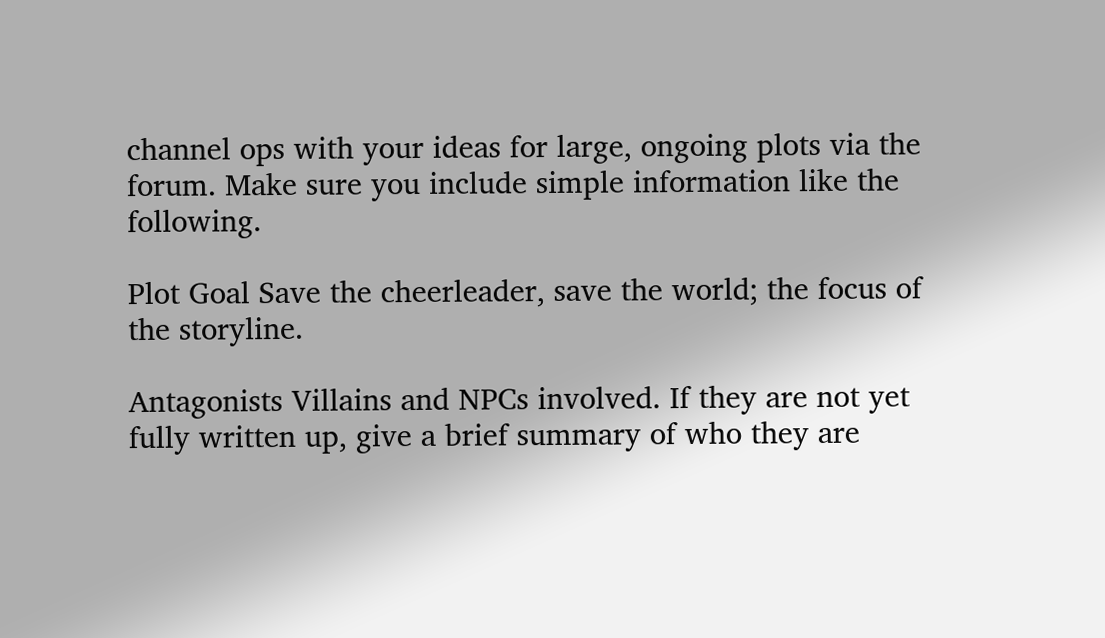channel ops with your ideas for large, ongoing plots via the forum. Make sure you include simple information like the following.

Plot Goal Save the cheerleader, save the world; the focus of the storyline.

Antagonists Villains and NPCs involved. If they are not yet fully written up, give a brief summary of who they are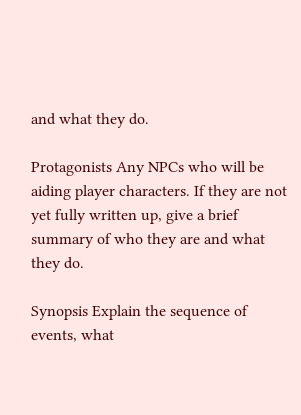and what they do.

Protagonists Any NPCs who will be aiding player characters. If they are not yet fully written up, give a brief summary of who they are and what they do.

Synopsis Explain the sequence of events, what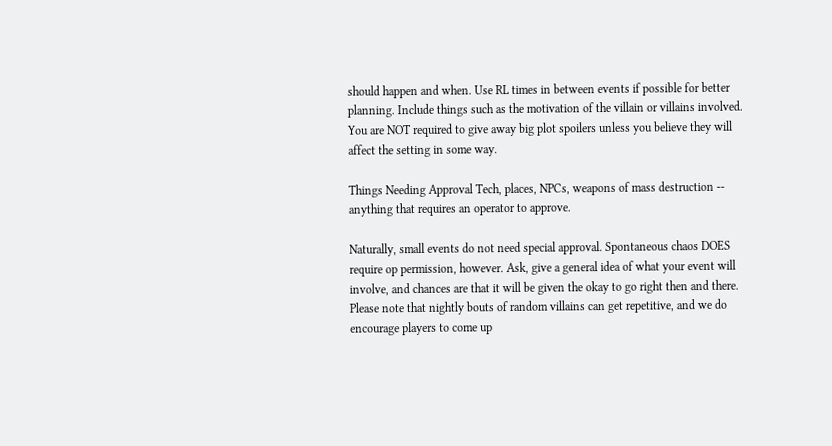should happen and when. Use RL times in between events if possible for better planning. Include things such as the motivation of the villain or villains involved. You are NOT required to give away big plot spoilers unless you believe they will affect the setting in some way.

Things Needing Approval Tech, places, NPCs, weapons of mass destruction -- anything that requires an operator to approve.

Naturally, small events do not need special approval. Spontaneous chaos DOES require op permission, however. Ask, give a general idea of what your event will involve, and chances are that it will be given the okay to go right then and there. Please note that nightly bouts of random villains can get repetitive, and we do encourage players to come up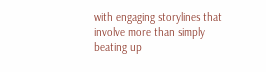with engaging storylines that involve more than simply beating up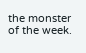the monster of the week.